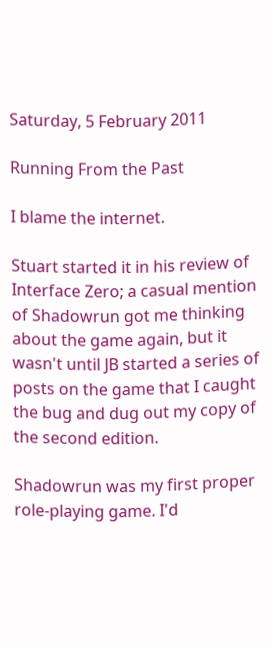Saturday, 5 February 2011

Running From the Past

I blame the internet.

Stuart started it in his review of Interface Zero; a casual mention of Shadowrun got me thinking about the game again, but it wasn't until JB started a series of posts on the game that I caught the bug and dug out my copy of the second edition.

Shadowrun was my first proper role-playing game. I'd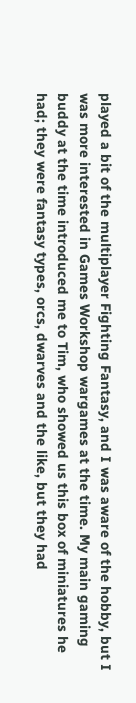played a bit of the multiplayer Fighting Fantasy, and I was aware of the hobby, but I was more interested in Games Workshop wargames at the time. My main gaming buddy at the time introduced me to Tim, who showed us this box of miniatures he had; they were fantasy types, orcs, dwarves and the like, but they had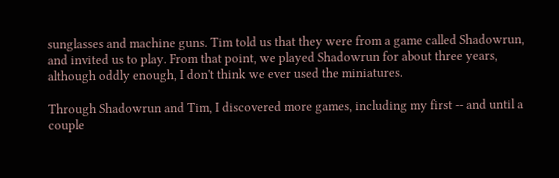sunglasses and machine guns. Tim told us that they were from a game called Shadowrun, and invited us to play. From that point, we played Shadowrun for about three years, although oddly enough, I don't think we ever used the miniatures.

Through Shadowrun and Tim, I discovered more games, including my first -- and until a couple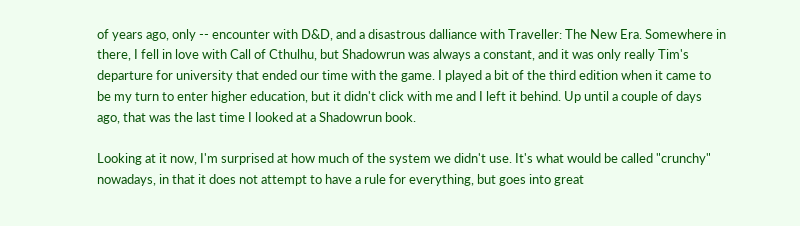of years ago, only -- encounter with D&D, and a disastrous dalliance with Traveller: The New Era. Somewhere in there, I fell in love with Call of Cthulhu, but Shadowrun was always a constant, and it was only really Tim's departure for university that ended our time with the game. I played a bit of the third edition when it came to be my turn to enter higher education, but it didn't click with me and I left it behind. Up until a couple of days ago, that was the last time I looked at a Shadowrun book.

Looking at it now, I'm surprised at how much of the system we didn't use. It's what would be called "crunchy" nowadays, in that it does not attempt to have a rule for everything, but goes into great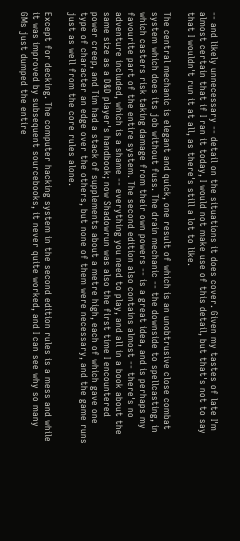-- and likely unnecessary -- detail on the situations it does cover. Given my tastes of late I'm almost certain that if I ran it today, I would not make use of this detail, but that's not to say that I wouldn't run it at all, as there's still a lot to like.

The central mechanic is elegant and quick, one result of which is an unobtrusive close combat system which does its job without fuss. The drain mechanic -- the downside to spellcasting, in which casters risk taking damage from their own powers -- is a great idea, and is perhaps my favourite part of the entire system. The second edition also contains almost -- there's no adventure included, which is a shame -- everything you need to play, and all in a book about the same size as a D&D player's handbook; now Shadowrun was also the first time I encountered power creep, and Tim had a stack of supplements about a metre high, each of which gave one type of character an edge over the others, but none of them were necessary, and the game runs just as well from the core rules alone.

Except for decking. The computer hacking system in the second edition rules is a mess and while it was improved by subsequent sourcebooks, it never quite worked, and I can see why so many GMs just dumped the entire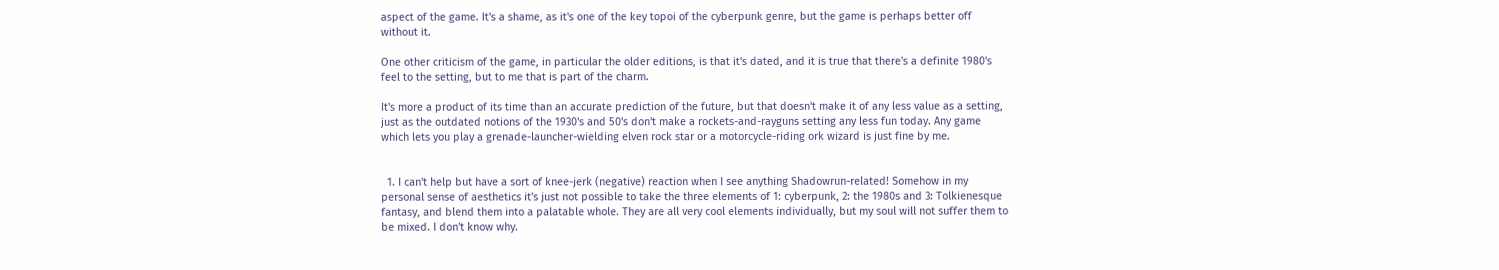aspect of the game. It's a shame, as it's one of the key topoi of the cyberpunk genre, but the game is perhaps better off without it.

One other criticism of the game, in particular the older editions, is that it's dated, and it is true that there's a definite 1980's feel to the setting, but to me that is part of the charm.

It's more a product of its time than an accurate prediction of the future, but that doesn't make it of any less value as a setting, just as the outdated notions of the 1930's and 50's don't make a rockets-and-rayguns setting any less fun today. Any game which lets you play a grenade-launcher-wielding elven rock star or a motorcycle-riding ork wizard is just fine by me.


  1. I can't help but have a sort of knee-jerk (negative) reaction when I see anything Shadowrun-related! Somehow in my personal sense of aesthetics it's just not possible to take the three elements of 1: cyberpunk, 2: the 1980s and 3: Tolkienesque fantasy, and blend them into a palatable whole. They are all very cool elements individually, but my soul will not suffer them to be mixed. I don't know why.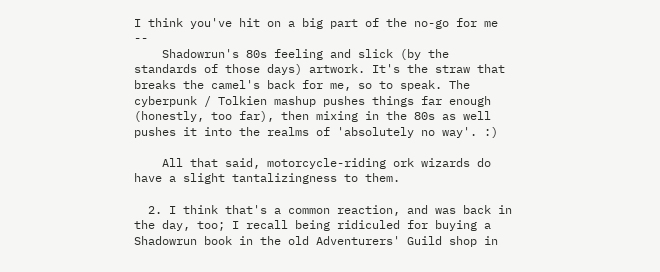I think you've hit on a big part of the no-go for me --
    Shadowrun's 80s feeling and slick (by the standards of those days) artwork. It's the straw that breaks the camel's back for me, so to speak. The cyberpunk / Tolkien mashup pushes things far enough (honestly, too far), then mixing in the 80s as well pushes it into the realms of 'absolutely no way'. :)

    All that said, motorcycle-riding ork wizards do have a slight tantalizingness to them.

  2. I think that's a common reaction, and was back in the day, too; I recall being ridiculed for buying a Shadowrun book in the old Adventurers' Guild shop in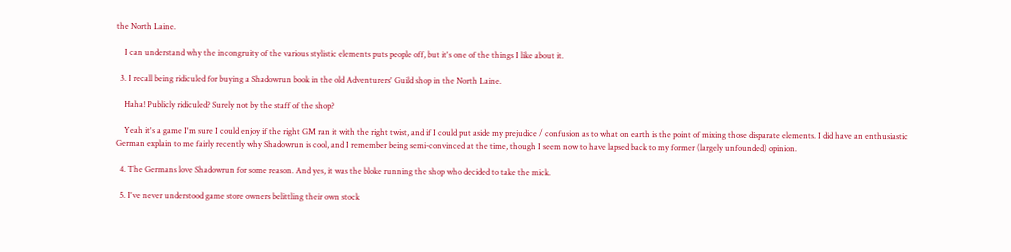the North Laine.

    I can understand why the incongruity of the various stylistic elements puts people off, but it's one of the things I like about it.

  3. I recall being ridiculed for buying a Shadowrun book in the old Adventurers' Guild shop in the North Laine.

    Haha! Publicly ridiculed? Surely not by the staff of the shop?

    Yeah it's a game I'm sure I could enjoy if the right GM ran it with the right twist, and if I could put aside my prejudice / confusion as to what on earth is the point of mixing those disparate elements. I did have an enthusiastic German explain to me fairly recently why Shadowrun is cool, and I remember being semi-convinced at the time, though I seem now to have lapsed back to my former (largely unfounded) opinion.

  4. The Germans love Shadowrun for some reason. And yes, it was the bloke running the shop who decided to take the mick.

  5. I've never understood game store owners belittling their own stock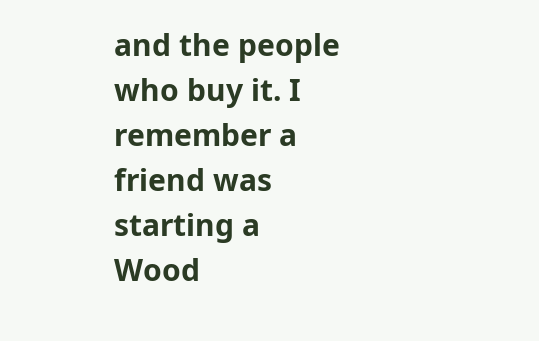and the people who buy it. I remember a friend was starting a Wood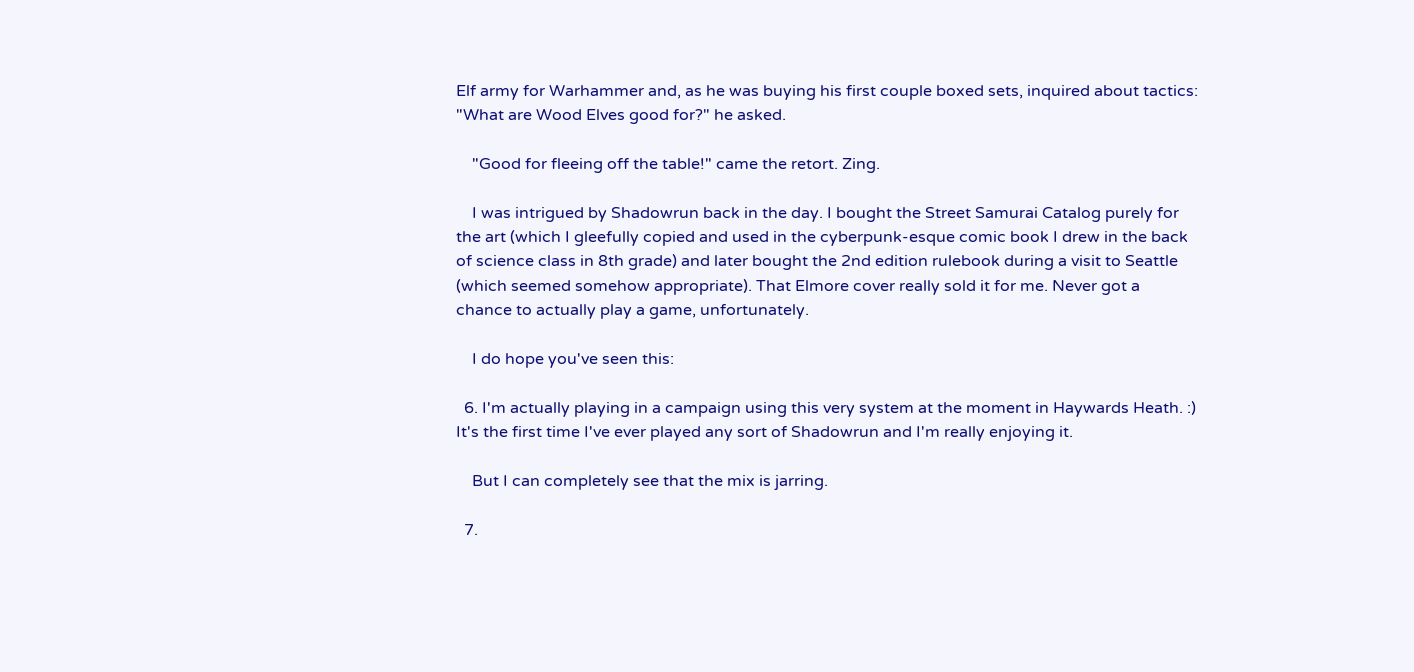Elf army for Warhammer and, as he was buying his first couple boxed sets, inquired about tactics: "What are Wood Elves good for?" he asked.

    "Good for fleeing off the table!" came the retort. Zing.

    I was intrigued by Shadowrun back in the day. I bought the Street Samurai Catalog purely for the art (which I gleefully copied and used in the cyberpunk-esque comic book I drew in the back of science class in 8th grade) and later bought the 2nd edition rulebook during a visit to Seattle (which seemed somehow appropriate). That Elmore cover really sold it for me. Never got a chance to actually play a game, unfortunately.

    I do hope you've seen this:

  6. I'm actually playing in a campaign using this very system at the moment in Haywards Heath. :) It's the first time I've ever played any sort of Shadowrun and I'm really enjoying it.

    But I can completely see that the mix is jarring.

  7.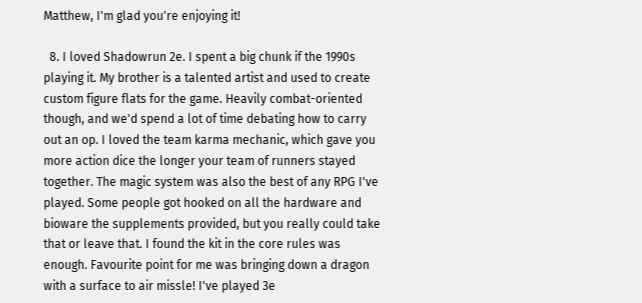Matthew, I'm glad you're enjoying it!

  8. I loved Shadowrun 2e. I spent a big chunk if the 1990s playing it. My brother is a talented artist and used to create custom figure flats for the game. Heavily combat-oriented though, and we'd spend a lot of time debating how to carry out an op. I loved the team karma mechanic, which gave you more action dice the longer your team of runners stayed together. The magic system was also the best of any RPG I've played. Some people got hooked on all the hardware and bioware the supplements provided, but you really could take that or leave that. I found the kit in the core rules was enough. Favourite point for me was bringing down a dragon with a surface to air missle! I've played 3e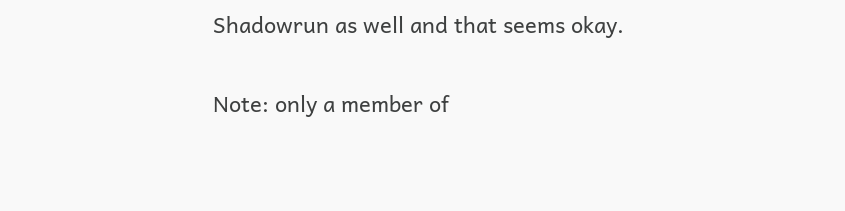Shadowrun as well and that seems okay.


Note: only a member of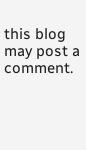this blog may post a comment.